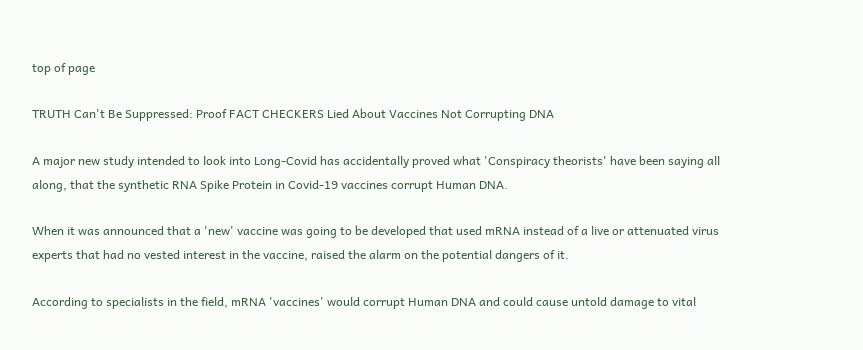top of page

TRUTH Can't Be Suppressed: Proof FACT CHECKERS Lied About Vaccines Not Corrupting DNA

A major new study intended to look into Long-Covid has accidentally proved what 'Conspiracy theorists' have been saying all along, that the synthetic RNA Spike Protein in Covid-19 vaccines corrupt Human DNA.

When it was announced that a 'new' vaccine was going to be developed that used mRNA instead of a live or attenuated virus experts that had no vested interest in the vaccine, raised the alarm on the potential dangers of it.

According to specialists in the field, mRNA 'vaccines' would corrupt Human DNA and could cause untold damage to vital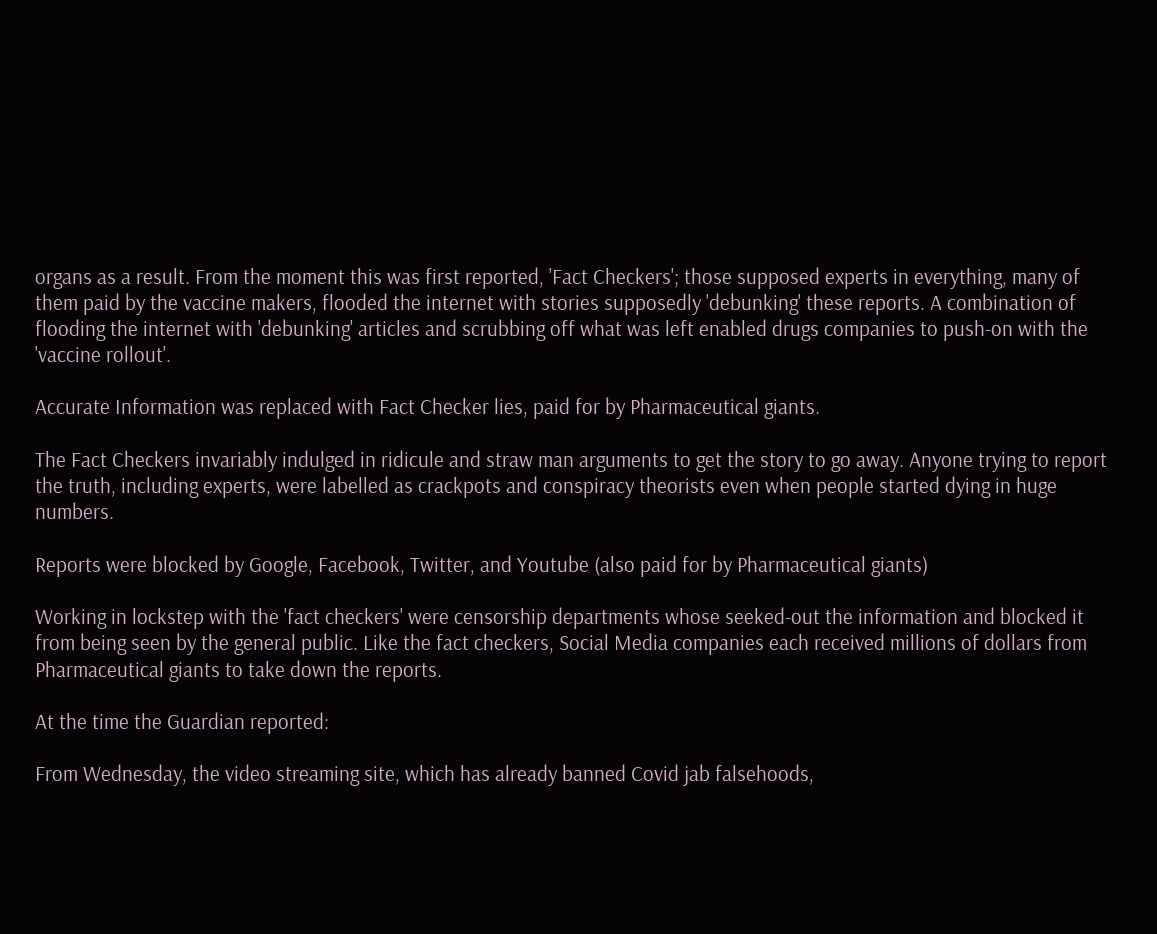organs as a result. From the moment this was first reported, 'Fact Checkers'; those supposed experts in everything, many of them paid by the vaccine makers, flooded the internet with stories supposedly 'debunking' these reports. A combination of flooding the internet with 'debunking' articles and scrubbing off what was left enabled drugs companies to push-on with the 'vaccine rollout'.

Accurate Information was replaced with Fact Checker lies, paid for by Pharmaceutical giants.

The Fact Checkers invariably indulged in ridicule and straw man arguments to get the story to go away. Anyone trying to report the truth, including experts, were labelled as crackpots and conspiracy theorists even when people started dying in huge numbers.

Reports were blocked by Google, Facebook, Twitter, and Youtube (also paid for by Pharmaceutical giants)

Working in lockstep with the 'fact checkers' were censorship departments whose seeked-out the information and blocked it from being seen by the general public. Like the fact checkers, Social Media companies each received millions of dollars from Pharmaceutical giants to take down the reports.

At the time the Guardian reported:

From Wednesday, the video streaming site, which has already banned Covid jab falsehoods,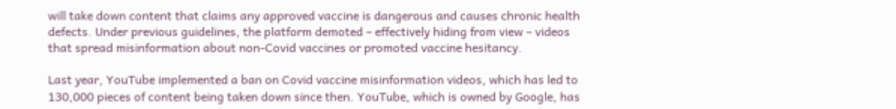will take down content that claims any approved vaccine is dangerous and causes chronic health defects. Under previous guidelines, the platform demoted – effectively hiding from view – videos that spread misinformation about non-Covid vaccines or promoted vaccine hesitancy.

Last year, YouTube implemented a ban on Covid vaccine misinformation videos, which has led to 130,000 pieces of content being taken down since then. YouTube, which is owned by Google, has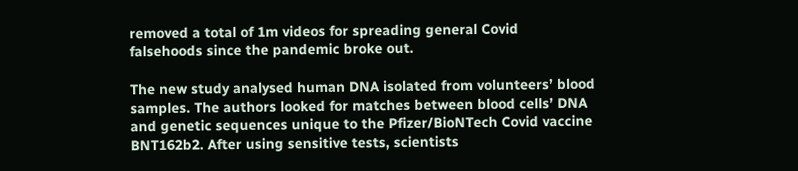removed a total of 1m videos for spreading general Covid falsehoods since the pandemic broke out.

The new study analysed human DNA isolated from volunteers’ blood samples. The authors looked for matches between blood cells’ DNA and genetic sequences unique to the Pfizer/BioNTech Covid vaccine BNT162b2. After using sensitive tests, scientists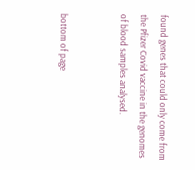found genes that could only come from the Pfizer Covid vaccine in the genomes of blood samples analysed.


bottom of page